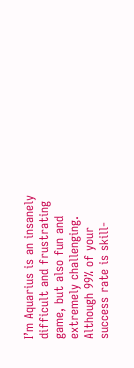I’m Aquarius is an insanely difficult and frustrating game, but also fun and extremely challenging. Although 99% of your success rate is skill-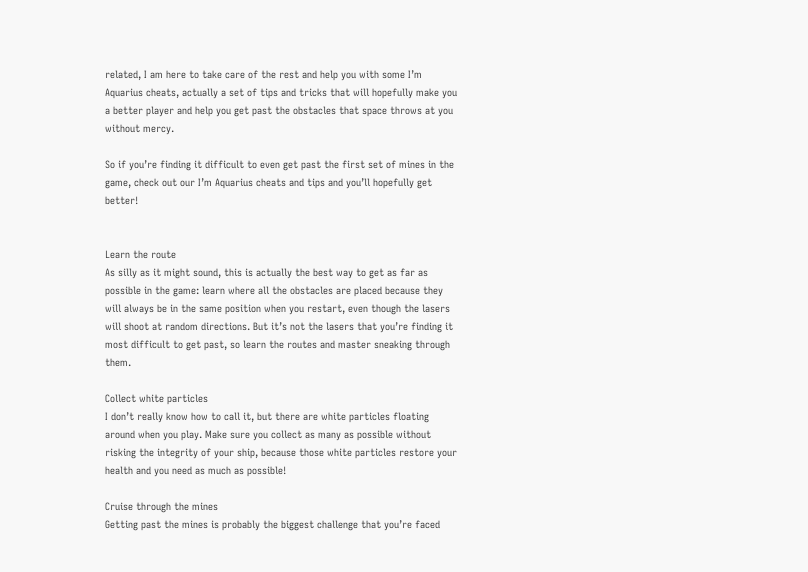related, I am here to take care of the rest and help you with some I’m Aquarius cheats, actually a set of tips and tricks that will hopefully make you a better player and help you get past the obstacles that space throws at you without mercy.

So if you’re finding it difficult to even get past the first set of mines in the game, check out our I’m Aquarius cheats and tips and you’ll hopefully get better!


Learn the route
As silly as it might sound, this is actually the best way to get as far as possible in the game: learn where all the obstacles are placed because they will always be in the same position when you restart, even though the lasers will shoot at random directions. But it’s not the lasers that you’re finding it most difficult to get past, so learn the routes and master sneaking through them.

Collect white particles
I don’t really know how to call it, but there are white particles floating around when you play. Make sure you collect as many as possible without risking the integrity of your ship, because those white particles restore your health and you need as much as possible!

Cruise through the mines
Getting past the mines is probably the biggest challenge that you’re faced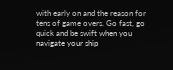with early on and the reason for tens of game overs. Go fast, go quick and be swift when you navigate your ship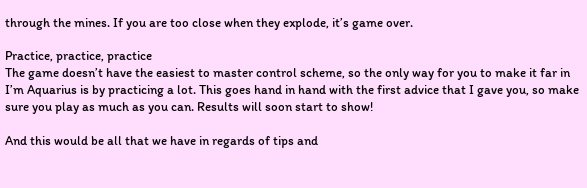through the mines. If you are too close when they explode, it’s game over.

Practice, practice, practice
The game doesn’t have the easiest to master control scheme, so the only way for you to make it far in I’m Aquarius is by practicing a lot. This goes hand in hand with the first advice that I gave you, so make sure you play as much as you can. Results will soon start to show!

And this would be all that we have in regards of tips and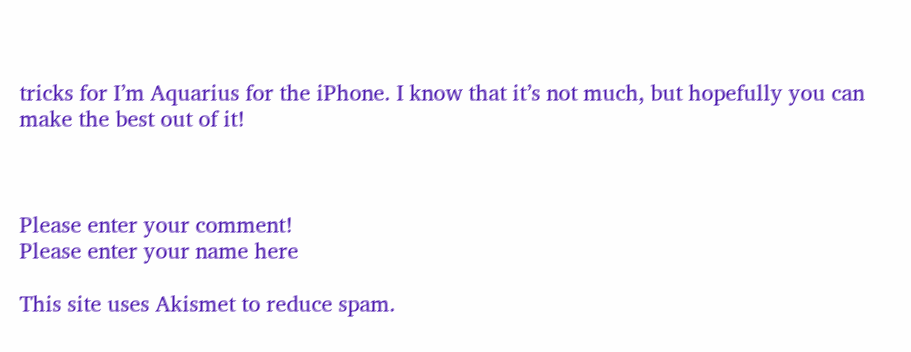tricks for I’m Aquarius for the iPhone. I know that it’s not much, but hopefully you can make the best out of it!



Please enter your comment!
Please enter your name here

This site uses Akismet to reduce spam.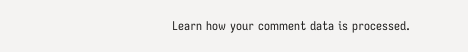Learn how your comment data is processed.